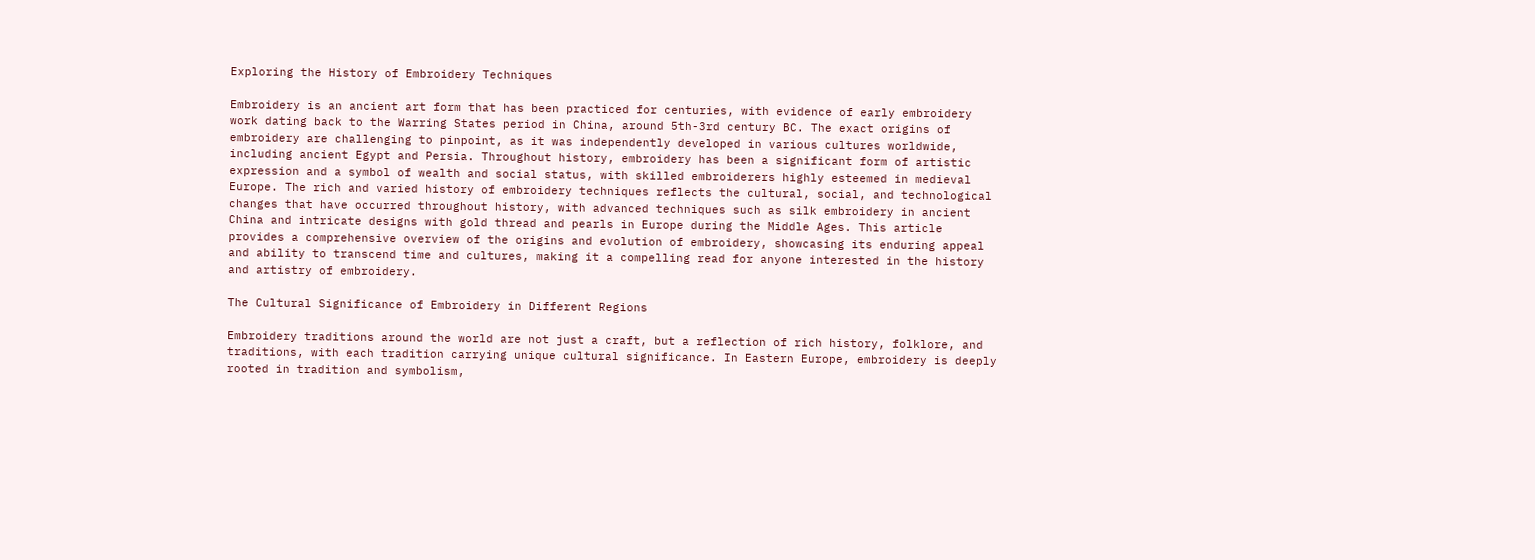Exploring the History of Embroidery Techniques

Embroidery is an ancient art form that has been practiced for centuries, with evidence of early embroidery work dating back to the Warring States period in China, around 5th-3rd century BC. The exact origins of embroidery are challenging to pinpoint, as it was independently developed in various cultures worldwide, including ancient Egypt and Persia. Throughout history, embroidery has been a significant form of artistic expression and a symbol of wealth and social status, with skilled embroiderers highly esteemed in medieval Europe. The rich and varied history of embroidery techniques reflects the cultural, social, and technological changes that have occurred throughout history, with advanced techniques such as silk embroidery in ancient China and intricate designs with gold thread and pearls in Europe during the Middle Ages. This article provides a comprehensive overview of the origins and evolution of embroidery, showcasing its enduring appeal and ability to transcend time and cultures, making it a compelling read for anyone interested in the history and artistry of embroidery.

The Cultural Significance of Embroidery in Different Regions

Embroidery traditions around the world are not just a craft, but a reflection of rich history, folklore, and traditions, with each tradition carrying unique cultural significance. In Eastern Europe, embroidery is deeply rooted in tradition and symbolism,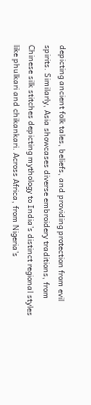depicting ancient folk tales, beliefs, and providing protection from evil spirits. Similarly, Asia showcases diverse embroidery traditions, from Chinese silk stitches depicting mythology to India’s distinct regional styles like phulkari and chikankari. Across Africa, from Nigeria’s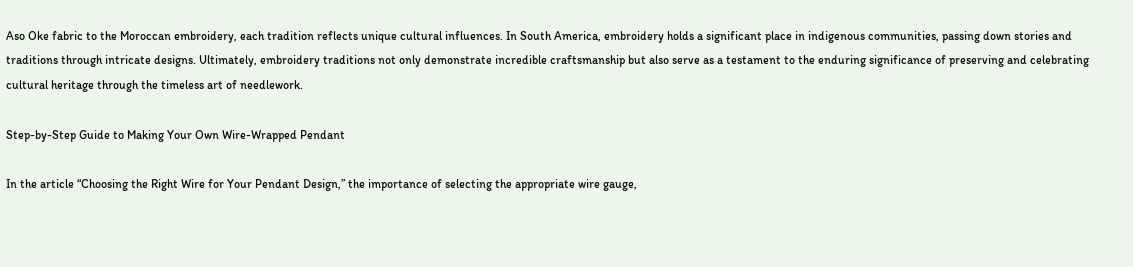Aso Oke fabric to the Moroccan embroidery, each tradition reflects unique cultural influences. In South America, embroidery holds a significant place in indigenous communities, passing down stories and traditions through intricate designs. Ultimately, embroidery traditions not only demonstrate incredible craftsmanship but also serve as a testament to the enduring significance of preserving and celebrating cultural heritage through the timeless art of needlework.

Step-by-Step Guide to Making Your Own Wire-Wrapped Pendant

In the article “Choosing the Right Wire for Your Pendant Design,” the importance of selecting the appropriate wire gauge,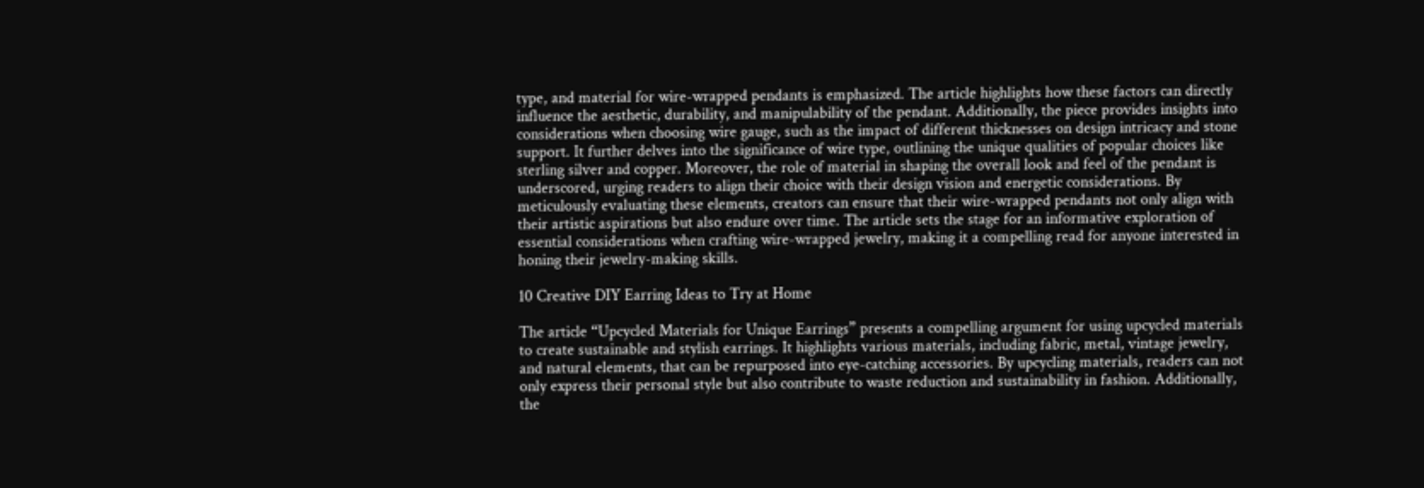type, and material for wire-wrapped pendants is emphasized. The article highlights how these factors can directly influence the aesthetic, durability, and manipulability of the pendant. Additionally, the piece provides insights into considerations when choosing wire gauge, such as the impact of different thicknesses on design intricacy and stone support. It further delves into the significance of wire type, outlining the unique qualities of popular choices like sterling silver and copper. Moreover, the role of material in shaping the overall look and feel of the pendant is underscored, urging readers to align their choice with their design vision and energetic considerations. By meticulously evaluating these elements, creators can ensure that their wire-wrapped pendants not only align with their artistic aspirations but also endure over time. The article sets the stage for an informative exploration of essential considerations when crafting wire-wrapped jewelry, making it a compelling read for anyone interested in honing their jewelry-making skills.

10 Creative DIY Earring Ideas to Try at Home

The article “Upcycled Materials for Unique Earrings” presents a compelling argument for using upcycled materials to create sustainable and stylish earrings. It highlights various materials, including fabric, metal, vintage jewelry, and natural elements, that can be repurposed into eye-catching accessories. By upcycling materials, readers can not only express their personal style but also contribute to waste reduction and sustainability in fashion. Additionally, the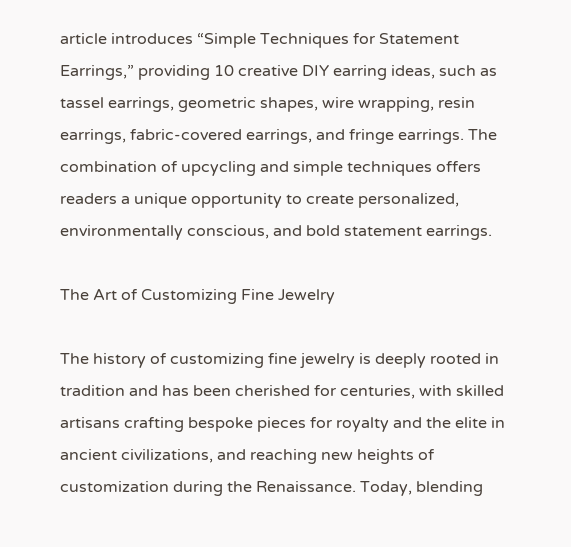article introduces “Simple Techniques for Statement Earrings,” providing 10 creative DIY earring ideas, such as tassel earrings, geometric shapes, wire wrapping, resin earrings, fabric-covered earrings, and fringe earrings. The combination of upcycling and simple techniques offers readers a unique opportunity to create personalized, environmentally conscious, and bold statement earrings.

The Art of Customizing Fine Jewelry

The history of customizing fine jewelry is deeply rooted in tradition and has been cherished for centuries, with skilled artisans crafting bespoke pieces for royalty and the elite in ancient civilizations, and reaching new heights of customization during the Renaissance. Today, blending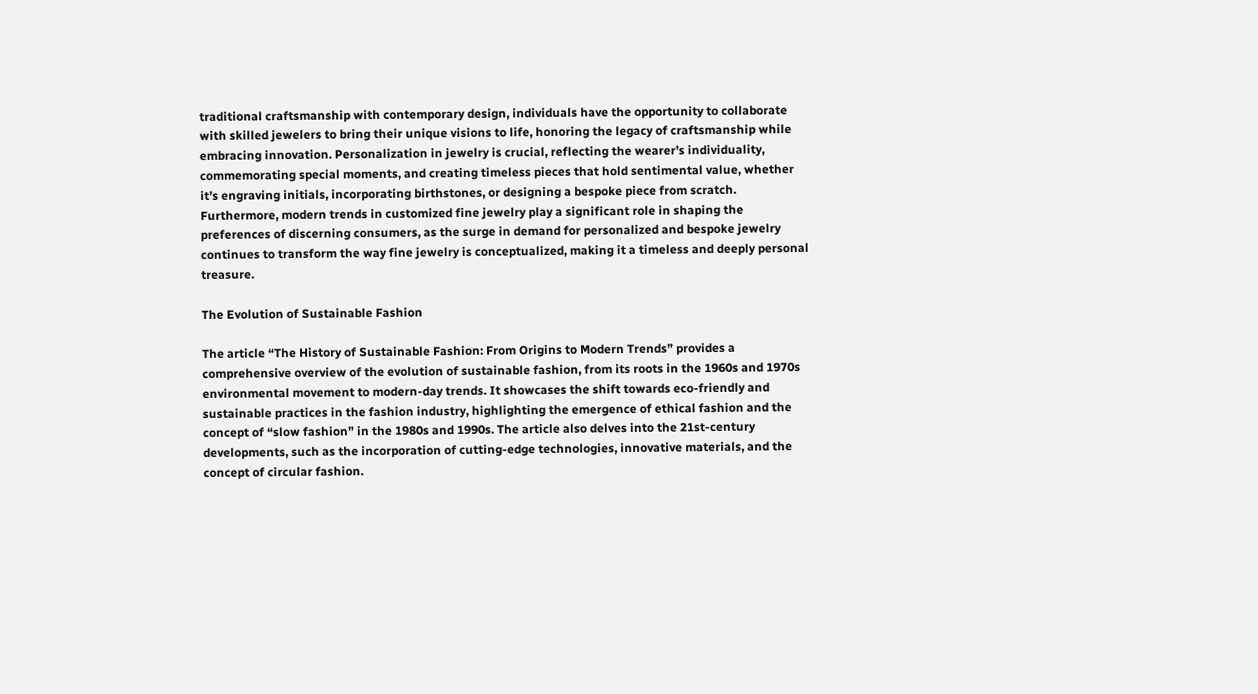traditional craftsmanship with contemporary design, individuals have the opportunity to collaborate with skilled jewelers to bring their unique visions to life, honoring the legacy of craftsmanship while embracing innovation. Personalization in jewelry is crucial, reflecting the wearer’s individuality, commemorating special moments, and creating timeless pieces that hold sentimental value, whether it’s engraving initials, incorporating birthstones, or designing a bespoke piece from scratch. Furthermore, modern trends in customized fine jewelry play a significant role in shaping the preferences of discerning consumers, as the surge in demand for personalized and bespoke jewelry continues to transform the way fine jewelry is conceptualized, making it a timeless and deeply personal treasure.

The Evolution of Sustainable Fashion

The article “The History of Sustainable Fashion: From Origins to Modern Trends” provides a comprehensive overview of the evolution of sustainable fashion, from its roots in the 1960s and 1970s environmental movement to modern-day trends. It showcases the shift towards eco-friendly and sustainable practices in the fashion industry, highlighting the emergence of ethical fashion and the concept of “slow fashion” in the 1980s and 1990s. The article also delves into the 21st-century developments, such as the incorporation of cutting-edge technologies, innovative materials, and the concept of circular fashion.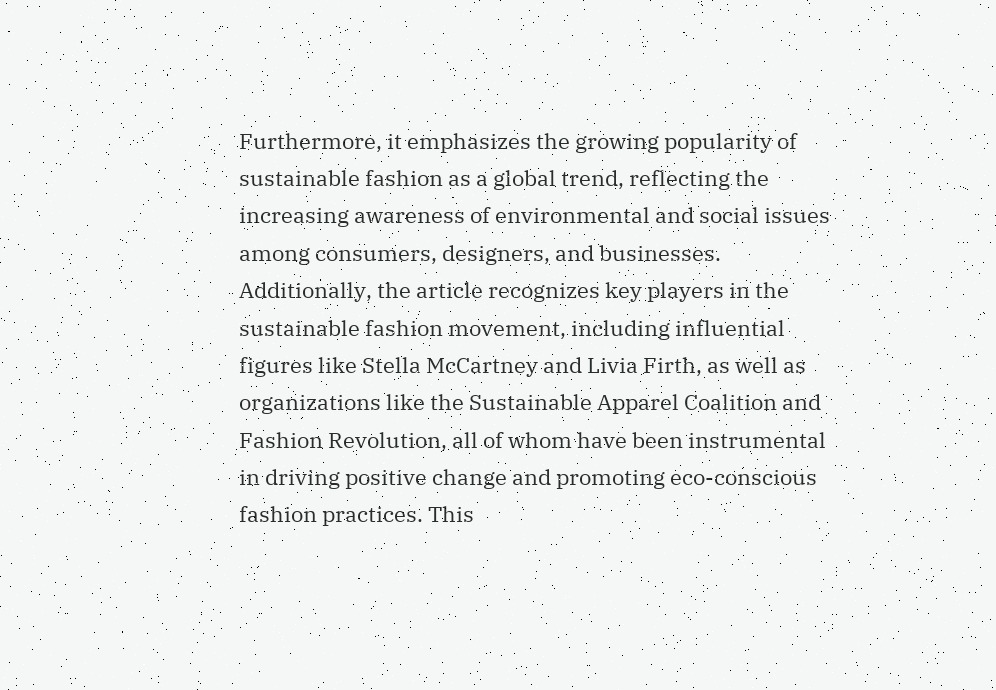Furthermore, it emphasizes the growing popularity of sustainable fashion as a global trend, reflecting the increasing awareness of environmental and social issues among consumers, designers, and businesses. Additionally, the article recognizes key players in the sustainable fashion movement, including influential figures like Stella McCartney and Livia Firth, as well as organizations like the Sustainable Apparel Coalition and Fashion Revolution, all of whom have been instrumental in driving positive change and promoting eco-conscious fashion practices. This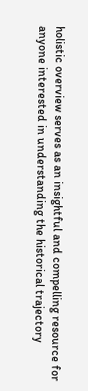holistic overview serves as an insightful and compelling resource for anyone interested in understanding the historical trajectory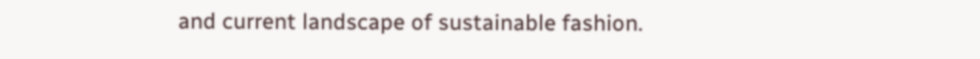and current landscape of sustainable fashion.